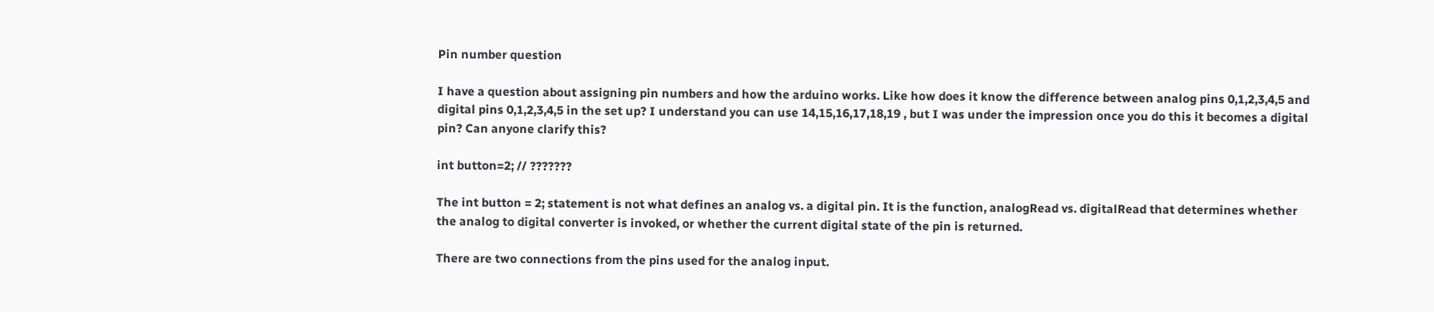Pin number question

I have a question about assigning pin numbers and how the arduino works. Like how does it know the difference between analog pins 0,1,2,3,4,5 and digital pins 0,1,2,3,4,5 in the set up? I understand you can use 14,15,16,17,18,19 , but I was under the impression once you do this it becomes a digital pin? Can anyone clarify this?

int button=2; // ???????

The int button = 2; statement is not what defines an analog vs. a digital pin. It is the function, analogRead vs. digitalRead that determines whether the analog to digital converter is invoked, or whether the current digital state of the pin is returned.

There are two connections from the pins used for the analog input.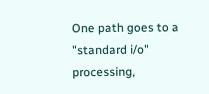One path goes to a "standard i/o" processing,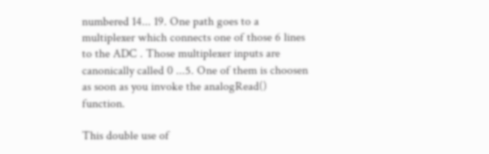numbered 14... 19. One path goes to a multiplexer which connects one of those 6 lines to the ADC . Those multiplexer inputs are canonically called 0 ...5. One of them is choosen as soon as you invoke the analogRead() function.

This double use of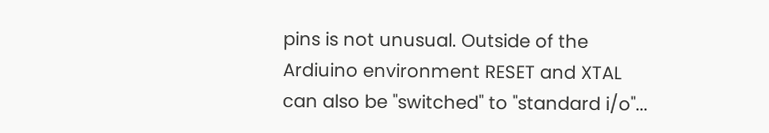pins is not unusual. Outside of the Ardiuino environment RESET and XTAL can also be "switched" to "standard i/o"...